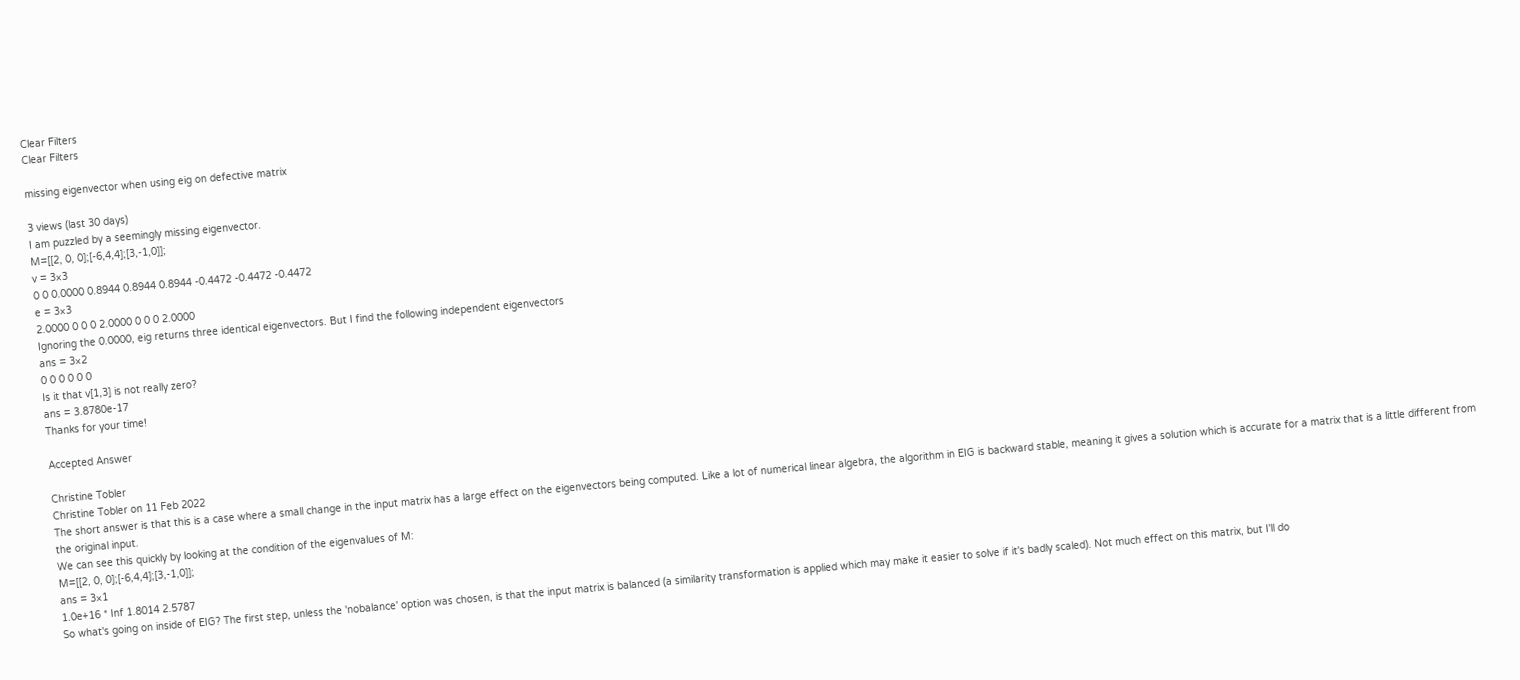Clear Filters
Clear Filters

missing eigenvector when using eig on defective matrix

3 views (last 30 days)
I am puzzled by a seemingly missing eigenvector.
M=[[2, 0, 0];[-6,4,4];[3,-1,0]];
v = 3×3
0 0 0.0000 0.8944 0.8944 0.8944 -0.4472 -0.4472 -0.4472
e = 3×3
2.0000 0 0 0 2.0000 0 0 0 2.0000
Ignoring the 0.0000, eig returns three identical eigenvectors. But I find the following independent eigenvectors
ans = 3×2
0 0 0 0 0 0
Is it that v[1,3] is not really zero?
ans = 3.8780e-17
Thanks for your time!

Accepted Answer

Christine Tobler
Christine Tobler on 11 Feb 2022
The short answer is that this is a case where a small change in the input matrix has a large effect on the eigenvectors being computed. Like a lot of numerical linear algebra, the algorithm in EIG is backward stable, meaning it gives a solution which is accurate for a matrix that is a little different from the original input.
We can see this quickly by looking at the condition of the eigenvalues of M:
M=[[2, 0, 0];[-6,4,4];[3,-1,0]];
ans = 3×1
1.0e+16 * Inf 1.8014 2.5787
So what's going on inside of EIG? The first step, unless the 'nobalance' option was chosen, is that the input matrix is balanced (a similarity transformation is applied which may make it easier to solve if it's badly scaled). Not much effect on this matrix, but I'll do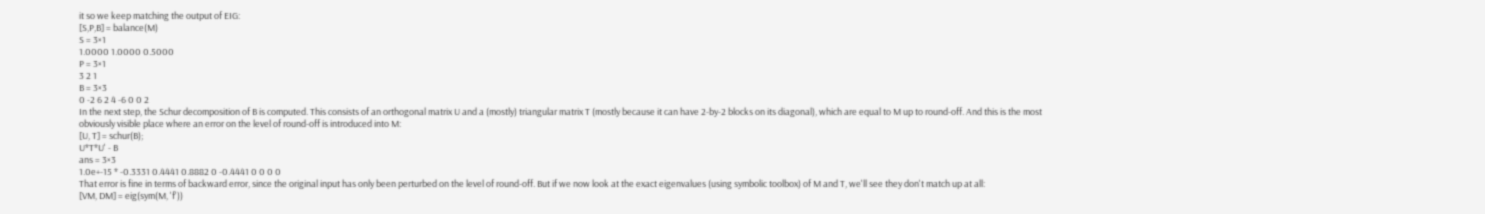it so we keep matching the output of EIG:
[S,P,B] = balance(M)
S = 3×1
1.0000 1.0000 0.5000
P = 3×1
3 2 1
B = 3×3
0 -2 6 2 4 -6 0 0 2
In the next step, the Schur decomposition of B is computed. This consists of an orthogonal matrix U and a (mostly) triangular matrix T (mostly because it can have 2-by-2 blocks on its diagonal), which are equal to M up to round-off. And this is the most obviously visible place where an error on the level of round-off is introduced into M:
[U, T] = schur(B);
U*T*U' - B
ans = 3×3
1.0e+-15 * -0.3331 0.4441 0.8882 0 -0.4441 0 0 0 0
That error is fine in terms of backward error, since the original input has only been perturbed on the level of round-off. But if we now look at the exact eigenvalues (using symbolic toolbox) of M and T, we'll see they don't match up at all:
[VM, DM] = eig(sym(M, 'f'))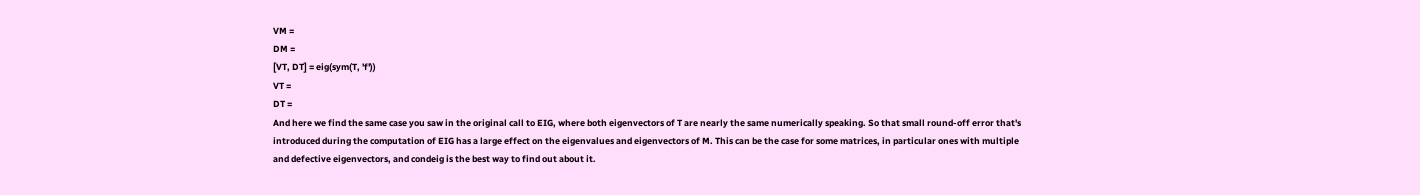VM =
DM =
[VT, DT] = eig(sym(T, 'f'))
VT =
DT =
And here we find the same case you saw in the original call to EIG, where both eigenvectors of T are nearly the same numerically speaking. So that small round-off error that's introduced during the computation of EIG has a large effect on the eigenvalues and eigenvectors of M. This can be the case for some matrices, in particular ones with multiple and defective eigenvectors, and condeig is the best way to find out about it.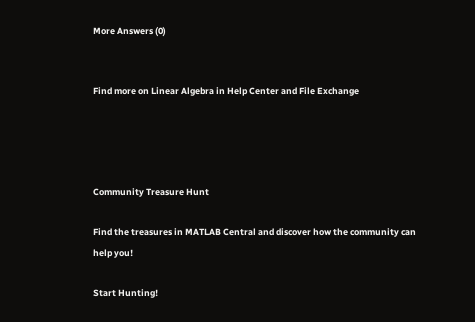More Answers (0)


Find more on Linear Algebra in Help Center and File Exchange




Community Treasure Hunt

Find the treasures in MATLAB Central and discover how the community can help you!

Start Hunting!